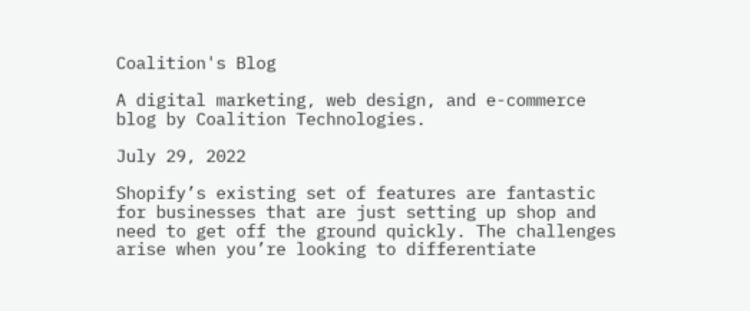Coalition's Blog

A digital marketing, web design, and e-commerce blog by Coalition Technologies.

July 29, 2022

Shopify’s existing set of features are fantastic for businesses that are just setting up shop and need to get off the ground quickly. The challenges arise when you’re looking to differentiate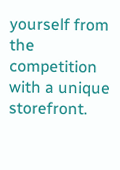yourself from the competition with a unique storefront.